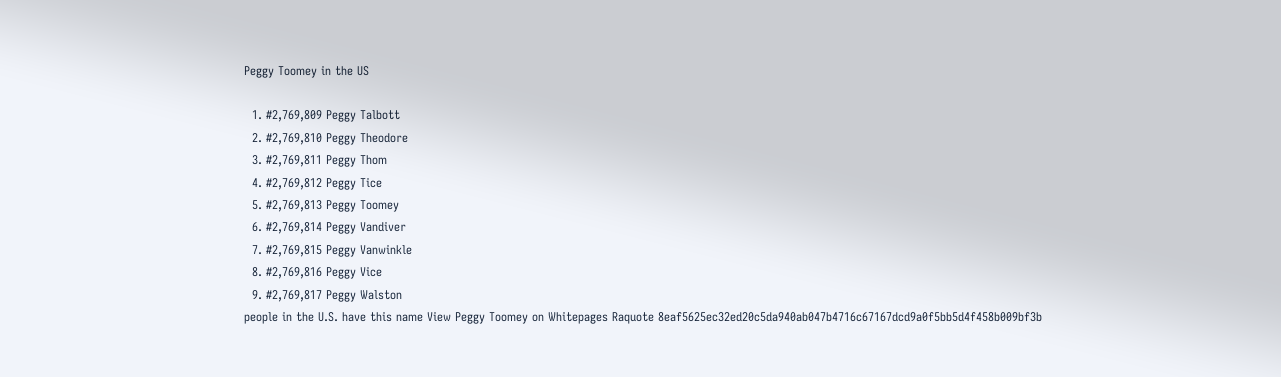Peggy Toomey in the US

  1. #2,769,809 Peggy Talbott
  2. #2,769,810 Peggy Theodore
  3. #2,769,811 Peggy Thom
  4. #2,769,812 Peggy Tice
  5. #2,769,813 Peggy Toomey
  6. #2,769,814 Peggy Vandiver
  7. #2,769,815 Peggy Vanwinkle
  8. #2,769,816 Peggy Vice
  9. #2,769,817 Peggy Walston
people in the U.S. have this name View Peggy Toomey on Whitepages Raquote 8eaf5625ec32ed20c5da940ab047b4716c67167dcd9a0f5bb5d4f458b009bf3b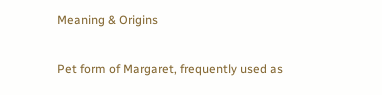Meaning & Origins

Pet form of Margaret, frequently used as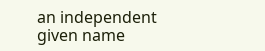an independent given name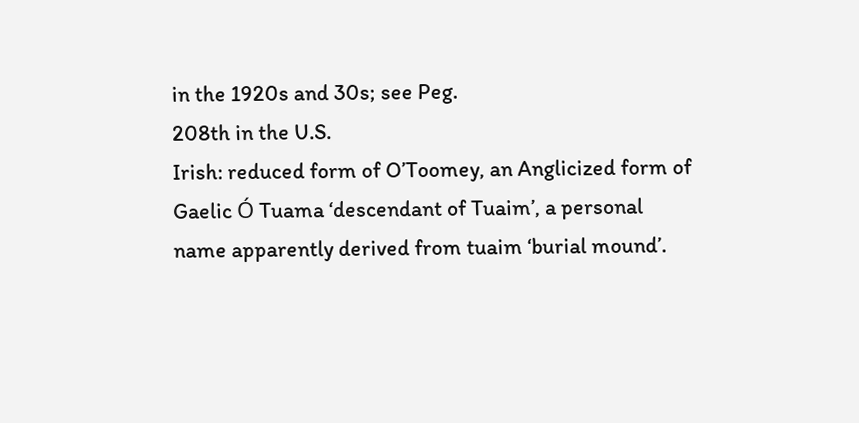in the 1920s and 30s; see Peg.
208th in the U.S.
Irish: reduced form of O’Toomey, an Anglicized form of Gaelic Ó Tuama ‘descendant of Tuaim’, a personal name apparently derived from tuaim ‘burial mound’.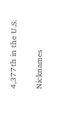4,377th in the U.S.

Nicknames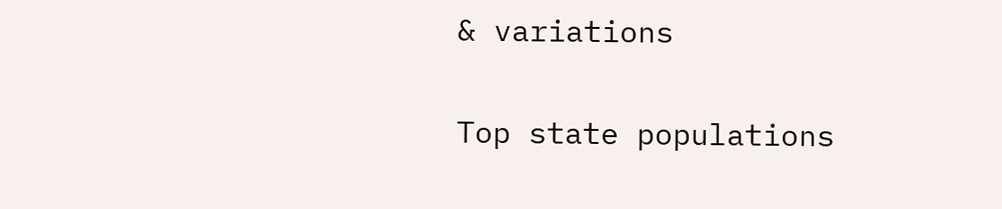& variations

Top state populations